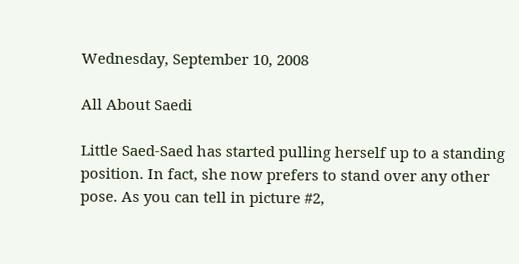Wednesday, September 10, 2008

All About Saedi

Little Saed-Saed has started pulling herself up to a standing position. In fact, she now prefers to stand over any other pose. As you can tell in picture #2,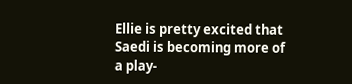Ellie is pretty excited that Saedi is becoming more of a play-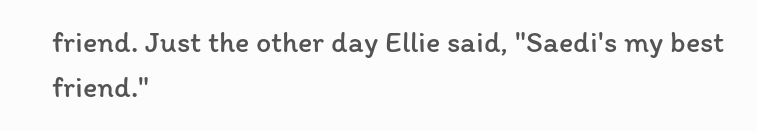friend. Just the other day Ellie said, "Saedi's my best friend."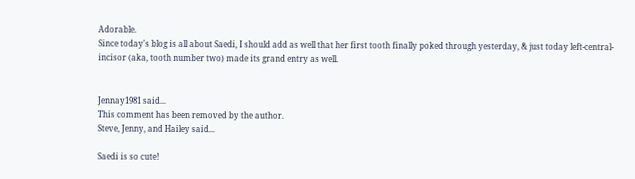Adorable.
Since today's blog is all about Saedi, I should add as well that her first tooth finally poked through yesterday, & just today left-central-incisor (aka, tooth number two) made its grand entry as well.


Jennay1981 said...
This comment has been removed by the author.
Steve, Jenny, and Hailey said...

Saedi is so cute!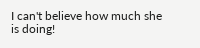I can't believe how much she is doing!